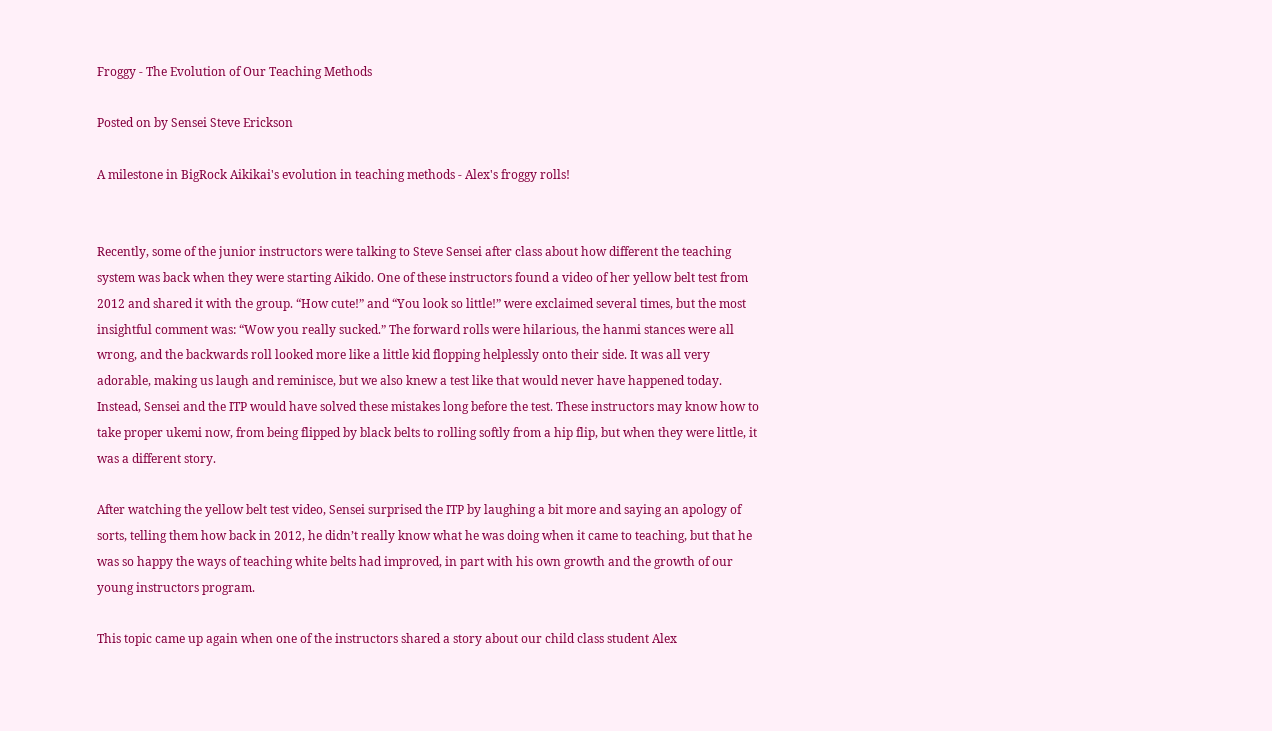Froggy - The Evolution of Our Teaching Methods

Posted on by Sensei Steve Erickson

A milestone in BigRock Aikikai's evolution in teaching methods - Alex's froggy rolls!


Recently, some of the junior instructors were talking to Steve Sensei after class about how different the teaching system was back when they were starting Aikido. One of these instructors found a video of her yellow belt test from 2012 and shared it with the group. “How cute!” and “You look so little!” were exclaimed several times, but the most insightful comment was: “Wow you really sucked.” The forward rolls were hilarious, the hanmi stances were all wrong, and the backwards roll looked more like a little kid flopping helplessly onto their side. It was all very adorable, making us laugh and reminisce, but we also knew a test like that would never have happened today. Instead, Sensei and the ITP would have solved these mistakes long before the test. These instructors may know how to take proper ukemi now, from being flipped by black belts to rolling softly from a hip flip, but when they were little, it was a different story.

After watching the yellow belt test video, Sensei surprised the ITP by laughing a bit more and saying an apology of sorts, telling them how back in 2012, he didn’t really know what he was doing when it came to teaching, but that he was so happy the ways of teaching white belts had improved, in part with his own growth and the growth of our young instructors program.

This topic came up again when one of the instructors shared a story about our child class student Alex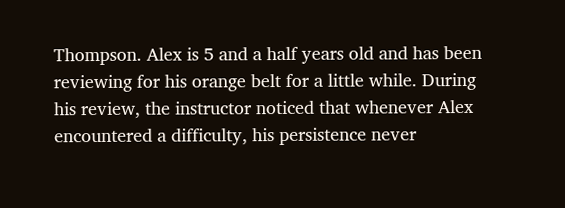Thompson. Alex is 5 and a half years old and has been reviewing for his orange belt for a little while. During his review, the instructor noticed that whenever Alex encountered a difficulty, his persistence never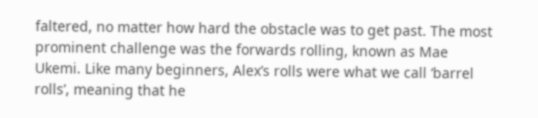faltered, no matter how hard the obstacle was to get past. The most prominent challenge was the forwards rolling, known as Mae Ukemi. Like many beginners, Alex’s rolls were what we call ‘barrel rolls’, meaning that he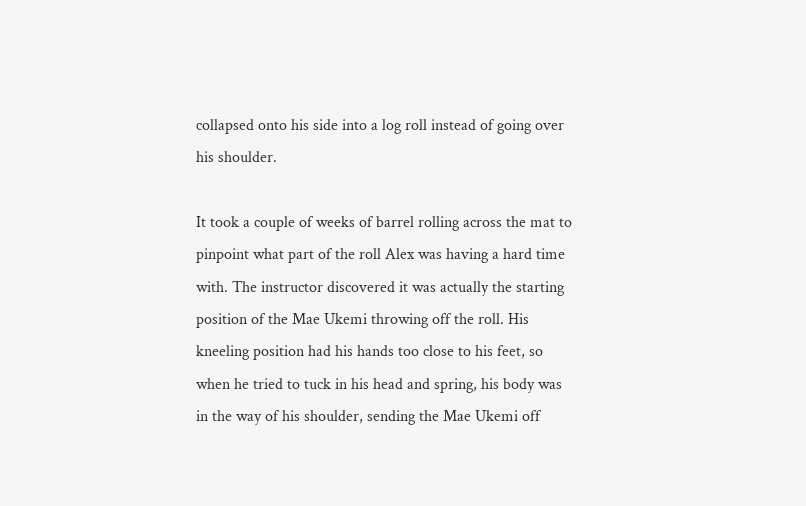collapsed onto his side into a log roll instead of going over his shoulder.

It took a couple of weeks of barrel rolling across the mat to pinpoint what part of the roll Alex was having a hard time with. The instructor discovered it was actually the starting position of the Mae Ukemi throwing off the roll. His kneeling position had his hands too close to his feet, so when he tried to tuck in his head and spring, his body was in the way of his shoulder, sending the Mae Ukemi off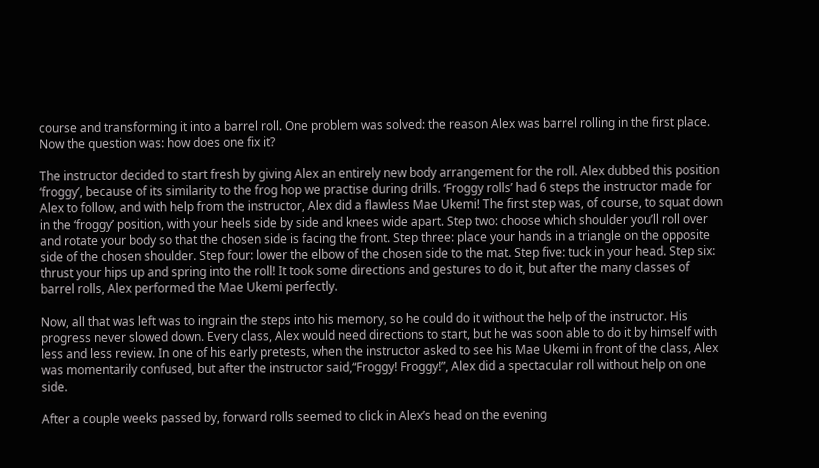course and transforming it into a barrel roll. One problem was solved: the reason Alex was barrel rolling in the first place. Now the question was: how does one fix it?

The instructor decided to start fresh by giving Alex an entirely new body arrangement for the roll. Alex dubbed this position ‘froggy’, because of its similarity to the frog hop we practise during drills. ‘Froggy rolls’ had 6 steps the instructor made for Alex to follow, and with help from the instructor, Alex did a flawless Mae Ukemi! The first step was, of course, to squat down in the ‘froggy’ position, with your heels side by side and knees wide apart. Step two: choose which shoulder you’ll roll over and rotate your body so that the chosen side is facing the front. Step three: place your hands in a triangle on the opposite side of the chosen shoulder. Step four: lower the elbow of the chosen side to the mat. Step five: tuck in your head. Step six: thrust your hips up and spring into the roll! It took some directions and gestures to do it, but after the many classes of barrel rolls, Alex performed the Mae Ukemi perfectly.

Now, all that was left was to ingrain the steps into his memory, so he could do it without the help of the instructor. His progress never slowed down. Every class, Alex would need directions to start, but he was soon able to do it by himself with less and less review. In one of his early pretests, when the instructor asked to see his Mae Ukemi in front of the class, Alex was momentarily confused, but after the instructor said,“Froggy! Froggy!”, Alex did a spectacular roll without help on one side.

After a couple weeks passed by, forward rolls seemed to click in Alex’s head on the evening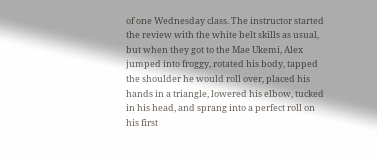of one Wednesday class. The instructor started the review with the white belt skills as usual, but when they got to the Mae Ukemi, Alex jumped into froggy, rotated his body, tapped the shoulder he would roll over, placed his hands in a triangle, lowered his elbow, tucked in his head, and sprang into a perfect roll on his first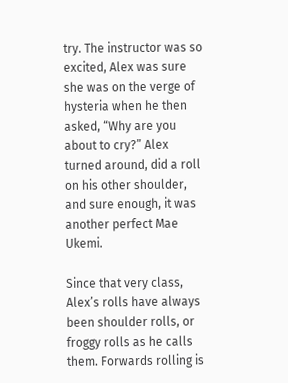try. The instructor was so excited, Alex was sure she was on the verge of hysteria when he then asked, “Why are you about to cry?” Alex turned around, did a roll on his other shoulder, and sure enough, it was another perfect Mae Ukemi.

Since that very class, Alex’s rolls have always been shoulder rolls, or froggy rolls as he calls them. Forwards rolling is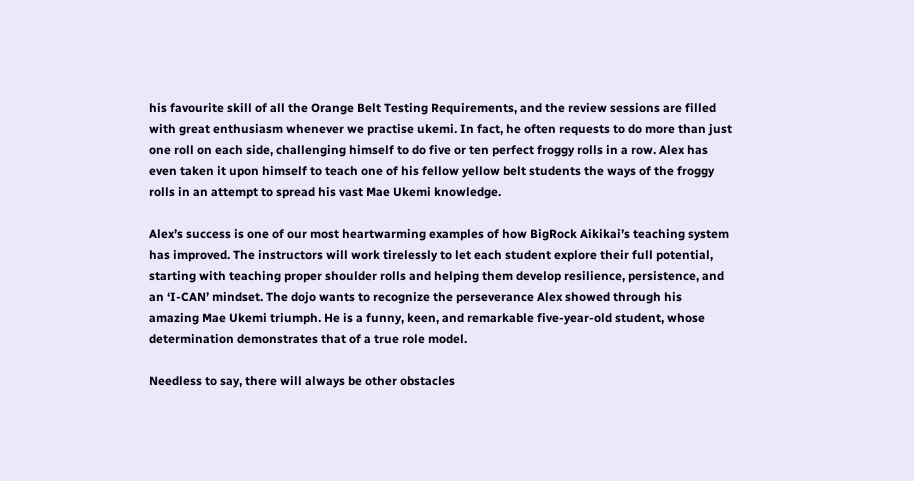his favourite skill of all the Orange Belt Testing Requirements, and the review sessions are filled with great enthusiasm whenever we practise ukemi. In fact, he often requests to do more than just one roll on each side, challenging himself to do five or ten perfect froggy rolls in a row. Alex has even taken it upon himself to teach one of his fellow yellow belt students the ways of the froggy rolls in an attempt to spread his vast Mae Ukemi knowledge.

Alex’s success is one of our most heartwarming examples of how BigRock Aikikai’s teaching system has improved. The instructors will work tirelessly to let each student explore their full potential, starting with teaching proper shoulder rolls and helping them develop resilience, persistence, and an ‘I-CAN’ mindset. The dojo wants to recognize the perseverance Alex showed through his amazing Mae Ukemi triumph. He is a funny, keen, and remarkable five-year-old student, whose determination demonstrates that of a true role model.

Needless to say, there will always be other obstacles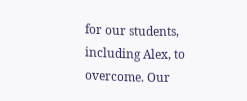for our students, including Alex, to overcome. Our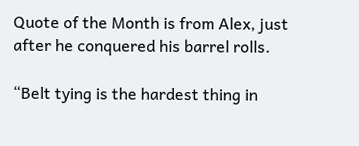Quote of the Month is from Alex, just after he conquered his barrel rolls.

“Belt tying is the hardest thing in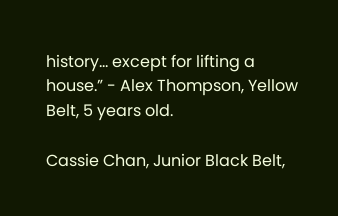history… except for lifting a house.” - Alex Thompson, Yellow Belt, 5 years old.

Cassie Chan, Junior Black Belt,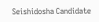Seishidosha Candidate